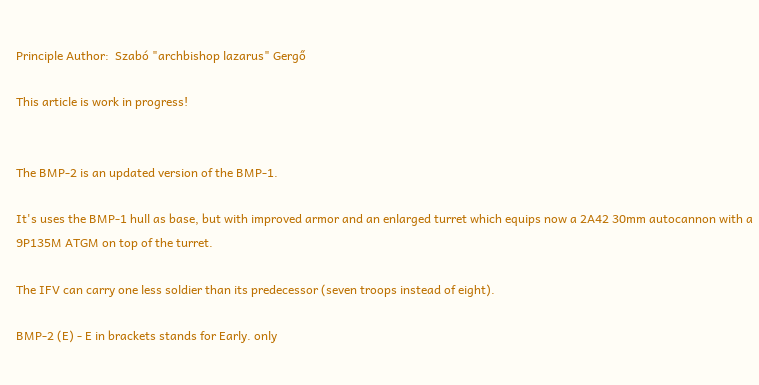Principle Author:  Szabó "archbishop lazarus" Gergő

This article is work in progress!


The BMP-2 is an updated version of the BMP-1.

It's uses the BMP-1 hull as base, but with improved armor and an enlarged turret which equips now a 2A42 30mm autocannon with a 9P135M ATGM on top of the turret.

The IFV can carry one less soldier than its predecessor (seven troops instead of eight).

BMP-2 (E) - E in brackets stands for Early. only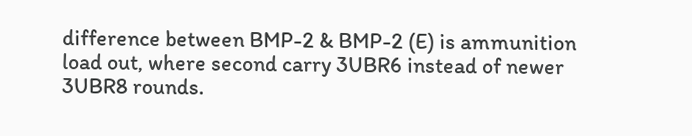difference between BMP-2 & BMP-2 (E) is ammunition load out, where second carry 3UBR6 instead of newer 3UBR8 rounds.